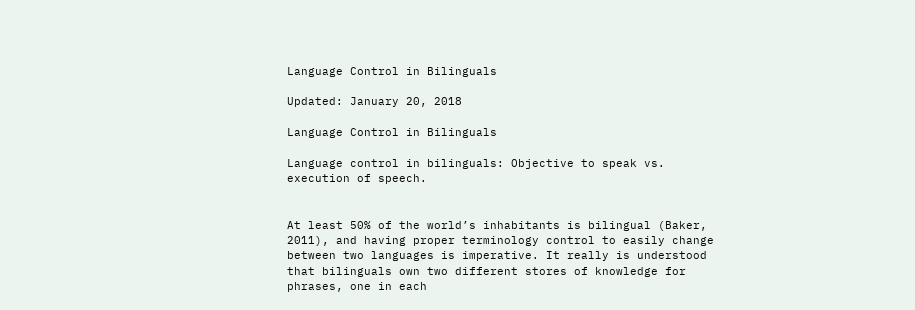Language Control in Bilinguals

Updated: January 20, 2018

Language Control in Bilinguals

Language control in bilinguals: Objective to speak vs. execution of speech.


At least 50% of the world’s inhabitants is bilingual (Baker, 2011), and having proper terminology control to easily change between two languages is imperative. It really is understood that bilinguals own two different stores of knowledge for phrases, one in each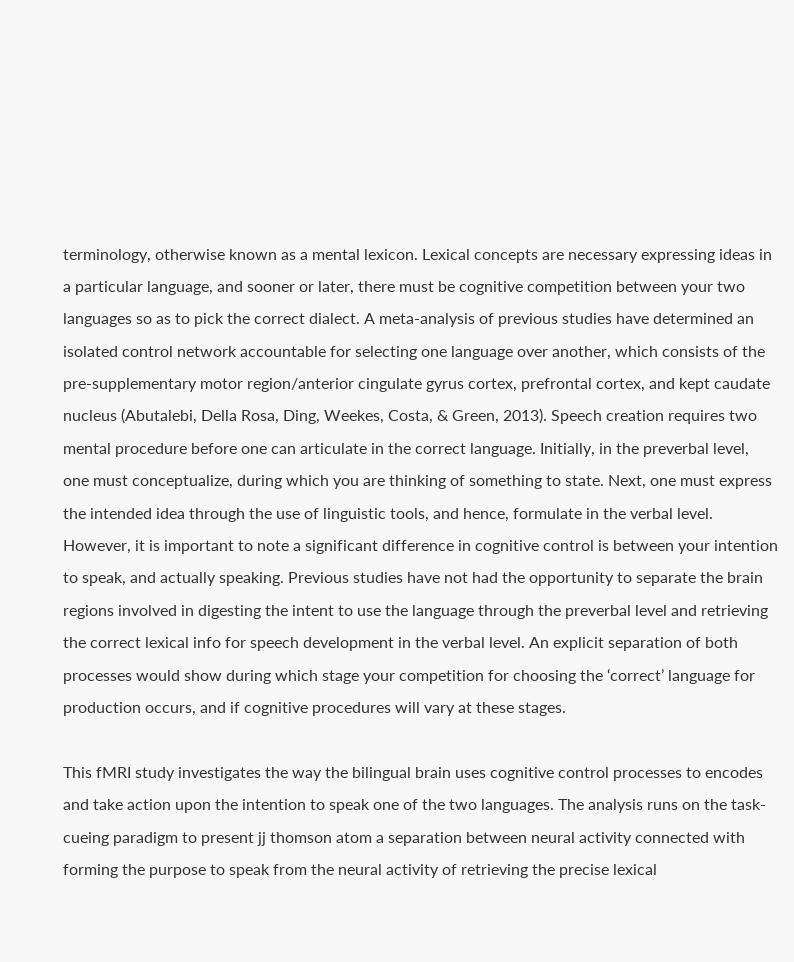terminology, otherwise known as a mental lexicon. Lexical concepts are necessary expressing ideas in a particular language, and sooner or later, there must be cognitive competition between your two languages so as to pick the correct dialect. A meta-analysis of previous studies have determined an isolated control network accountable for selecting one language over another, which consists of the pre-supplementary motor region/anterior cingulate gyrus cortex, prefrontal cortex, and kept caudate nucleus (Abutalebi, Della Rosa, Ding, Weekes, Costa, & Green, 2013). Speech creation requires two mental procedure before one can articulate in the correct language. Initially, in the preverbal level, one must conceptualize, during which you are thinking of something to state. Next, one must express the intended idea through the use of linguistic tools, and hence, formulate in the verbal level. However, it is important to note a significant difference in cognitive control is between your intention to speak, and actually speaking. Previous studies have not had the opportunity to separate the brain regions involved in digesting the intent to use the language through the preverbal level and retrieving the correct lexical info for speech development in the verbal level. An explicit separation of both processes would show during which stage your competition for choosing the ‘correct’ language for production occurs, and if cognitive procedures will vary at these stages.

This fMRI study investigates the way the bilingual brain uses cognitive control processes to encodes and take action upon the intention to speak one of the two languages. The analysis runs on the task-cueing paradigm to present jj thomson atom a separation between neural activity connected with forming the purpose to speak from the neural activity of retrieving the precise lexical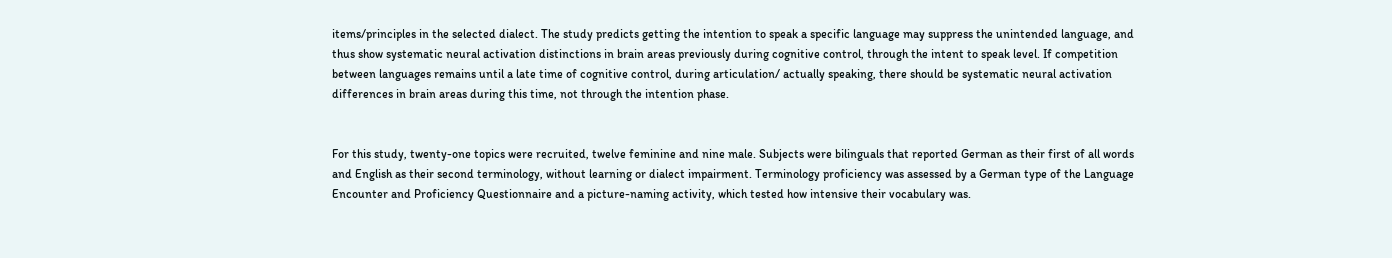items/principles in the selected dialect. The study predicts getting the intention to speak a specific language may suppress the unintended language, and thus show systematic neural activation distinctions in brain areas previously during cognitive control, through the intent to speak level. If competition between languages remains until a late time of cognitive control, during articulation/ actually speaking, there should be systematic neural activation differences in brain areas during this time, not through the intention phase.


For this study, twenty-one topics were recruited, twelve feminine and nine male. Subjects were bilinguals that reported German as their first of all words and English as their second terminology, without learning or dialect impairment. Terminology proficiency was assessed by a German type of the Language Encounter and Proficiency Questionnaire and a picture-naming activity, which tested how intensive their vocabulary was.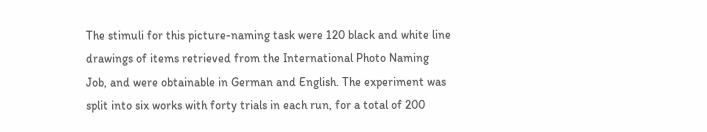The stimuli for this picture-naming task were 120 black and white line drawings of items retrieved from the International Photo Naming Job, and were obtainable in German and English. The experiment was split into six works with forty trials in each run, for a total of 200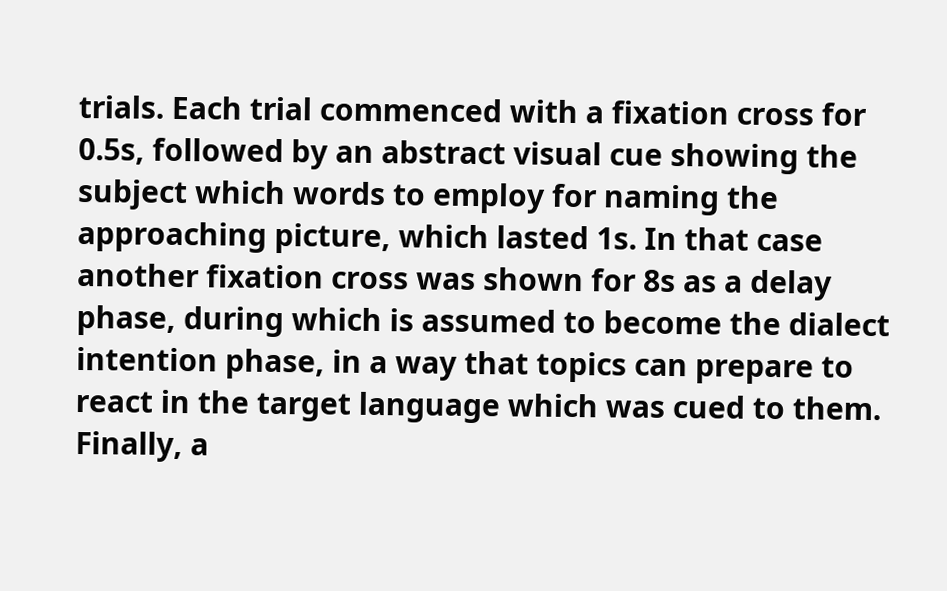trials. Each trial commenced with a fixation cross for 0.5s, followed by an abstract visual cue showing the subject which words to employ for naming the approaching picture, which lasted 1s. In that case another fixation cross was shown for 8s as a delay phase, during which is assumed to become the dialect intention phase, in a way that topics can prepare to react in the target language which was cued to them. Finally, a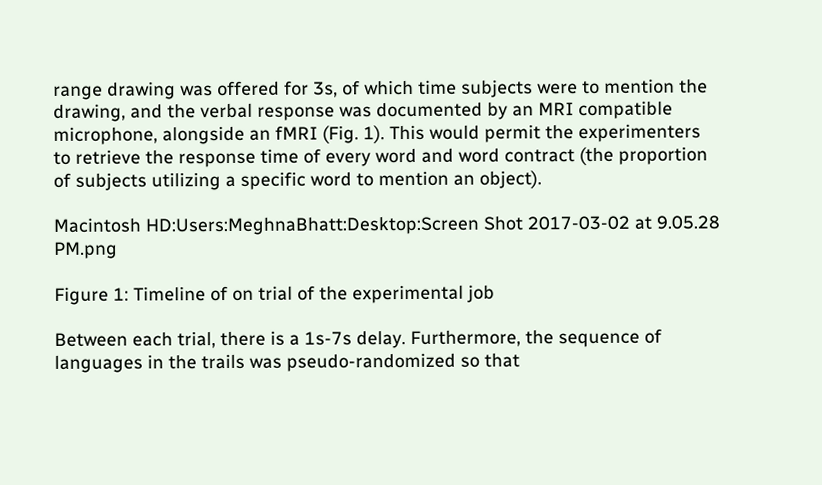range drawing was offered for 3s, of which time subjects were to mention the drawing, and the verbal response was documented by an MRI compatible microphone, alongside an fMRI (Fig. 1). This would permit the experimenters to retrieve the response time of every word and word contract (the proportion of subjects utilizing a specific word to mention an object).

Macintosh HD:Users:MeghnaBhatt:Desktop:Screen Shot 2017-03-02 at 9.05.28 PM.png

Figure 1: Timeline of on trial of the experimental job

Between each trial, there is a 1s-7s delay. Furthermore, the sequence of languages in the trails was pseudo-randomized so that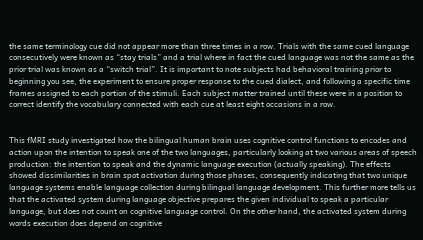the same terminology cue did not appear more than three times in a row. Trials with the same cued language consecutively were known as “stay trials” and a trial where in fact the cued language was not the same as the prior trial was known as a “switch trial”. It is important to note subjects had behavioral training prior to beginning you see, the experiment to ensure proper response to the cued dialect, and following a specific time frames assigned to each portion of the stimuli. Each subject matter trained until these were in a position to correct identify the vocabulary connected with each cue at least eight occasions in a row.


This fMRI study investigated how the bilingual human brain uses cognitive control functions to encodes and action upon the intention to speak one of the two languages, particularly looking at two various areas of speech production: the intention to speak and the dynamic language execution (actually speaking). The effects showed dissimilarities in brain spot activation during those phases, consequently indicating that two unique language systems enable language collection during bilingual language development. This further more tells us that the activated system during language objective prepares the given individual to speak a particular language, but does not count on cognitive language control. On the other hand, the activated system during words execution does depend on cognitive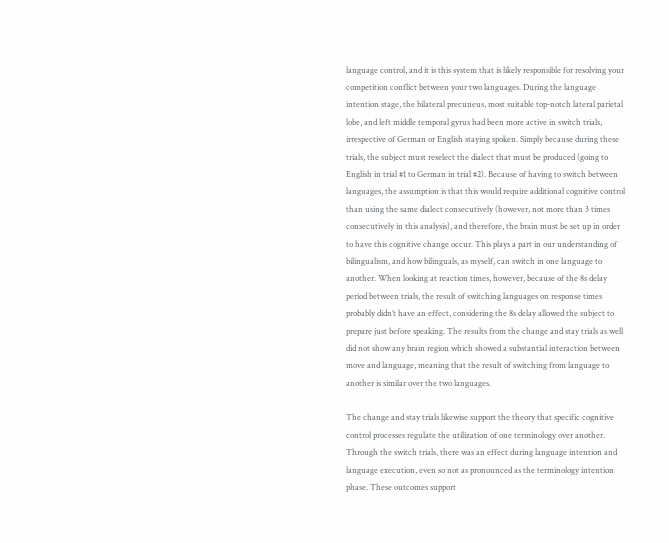language control, and it is this system that is likely responsible for resolving your competition conflict between your two languages. During the language intention stage, the bilateral precuneus, most suitable top-notch lateral parietal lobe, and left middle temporal gyrus had been more active in switch trials, irrespective of German or English staying spoken. Simply because during these trials, the subject must reselect the dialect that must be produced (going to English in trial #1 to German in trial #2). Because of having to switch between languages, the assumption is that this would require additional cognitive control than using the same dialect consecutively (however, not more than 3 times consecutively in this analysis), and therefore, the brain must be set up in order to have this cognitive change occur. This plays a part in our understanding of bilingualism, and how bilinguals, as myself, can switch in one language to another. When looking at reaction times, however, because of the 8s delay period between trials, the result of switching languages on response times probably didn’t have an effect, considering the 8s delay allowed the subject to prepare just before speaking. The results from the change and stay trials as well did not show any brain region which showed a substantial interaction between move and language, meaning that the result of switching from language to another is similar over the two languages.

The change and stay trials likewise support the theory that specific cognitive control processes regulate the utilization of one terminology over another. Through the switch trials, there was an effect during language intention and language execution, even so not as pronounced as the terminology intention phase. These outcomes support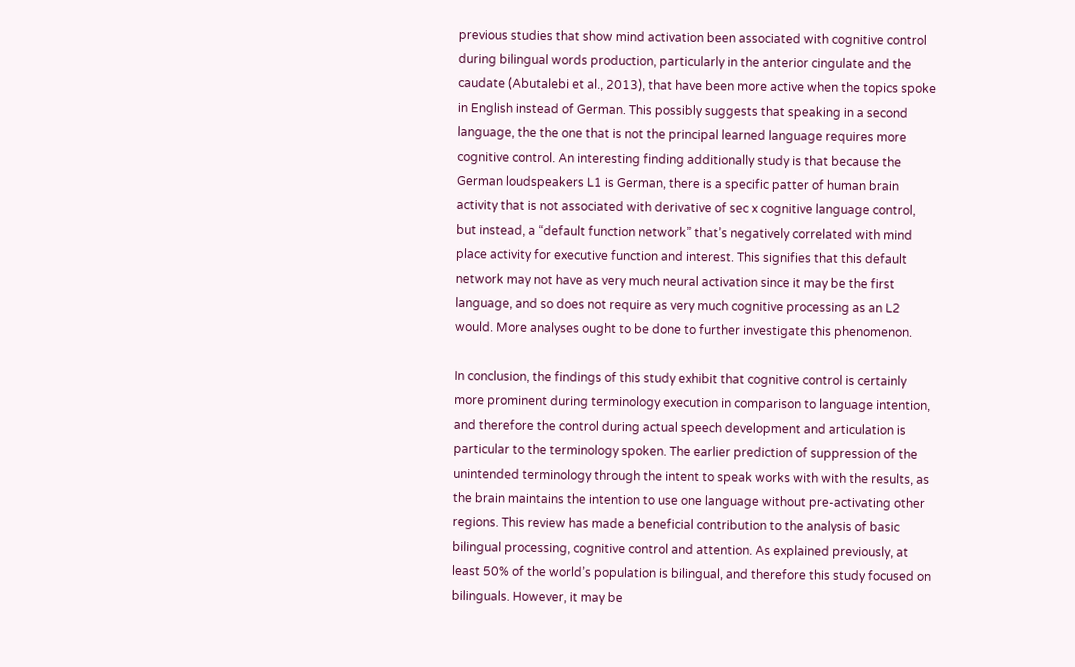previous studies that show mind activation been associated with cognitive control during bilingual words production, particularly in the anterior cingulate and the caudate (Abutalebi et al., 2013), that have been more active when the topics spoke in English instead of German. This possibly suggests that speaking in a second language, the the one that is not the principal learned language requires more cognitive control. An interesting finding additionally study is that because the German loudspeakers L1 is German, there is a specific patter of human brain activity that is not associated with derivative of sec x cognitive language control, but instead, a “default function network” that’s negatively correlated with mind place activity for executive function and interest. This signifies that this default network may not have as very much neural activation since it may be the first language, and so does not require as very much cognitive processing as an L2 would. More analyses ought to be done to further investigate this phenomenon.

In conclusion, the findings of this study exhibit that cognitive control is certainly more prominent during terminology execution in comparison to language intention, and therefore the control during actual speech development and articulation is particular to the terminology spoken. The earlier prediction of suppression of the unintended terminology through the intent to speak works with with the results, as the brain maintains the intention to use one language without pre-activating other regions. This review has made a beneficial contribution to the analysis of basic bilingual processing, cognitive control and attention. As explained previously, at least 50% of the world’s population is bilingual, and therefore this study focused on bilinguals. However, it may be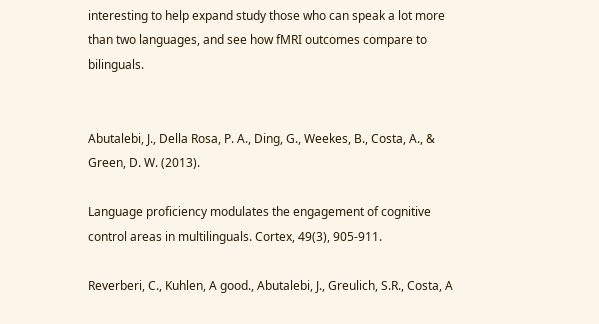interesting to help expand study those who can speak a lot more than two languages, and see how fMRI outcomes compare to bilinguals.


Abutalebi, J., Della Rosa, P. A., Ding, G., Weekes, B., Costa, A., & Green, D. W. (2013).

Language proficiency modulates the engagement of cognitive control areas in multilinguals. Cortex, 49(3), 905-911.

Reverberi, C., Kuhlen, A good., Abutalebi, J., Greulich, S.R., Costa, A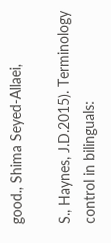good., Shima Seyed-Allaei,

S., Haynes, J.D.2015). Terminology control in bilinguals: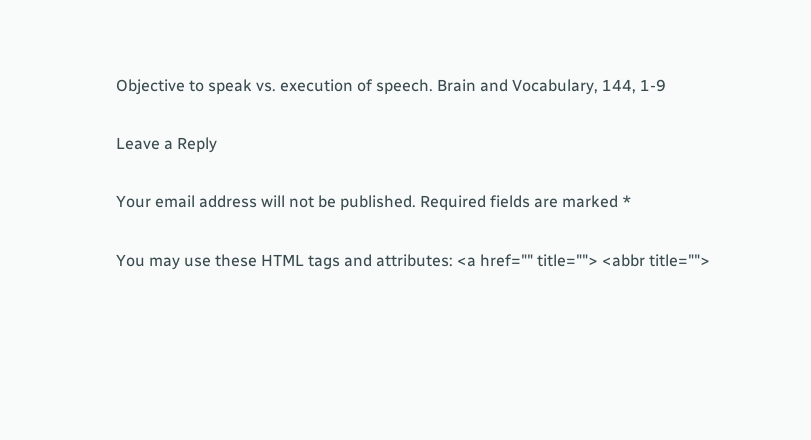Objective to speak vs. execution of speech. Brain and Vocabulary, 144, 1-9

Leave a Reply

Your email address will not be published. Required fields are marked *

You may use these HTML tags and attributes: <a href="" title=""> <abbr title="">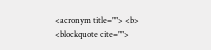<acronym title=""> <b> <blockquote cite="">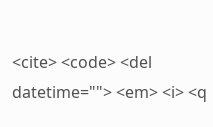<cite> <code> <del datetime=""> <em> <i> <q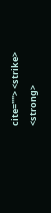cite=""> <strike> <strong>